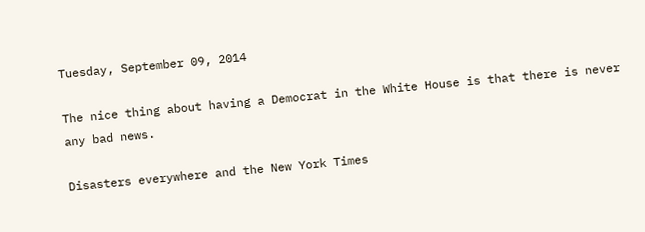Tuesday, September 09, 2014

The nice thing about having a Democrat in the White House is that there is never any bad news.

Disasters everywhere and the New York Times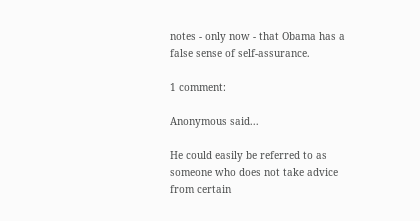notes - only now - that Obama has a false sense of self-assurance.

1 comment:

Anonymous said...

He could easily be referred to as someone who does not take advice from certain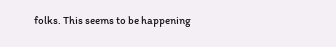folks. This seems to be happening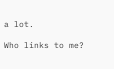a lot.

Who links to me?